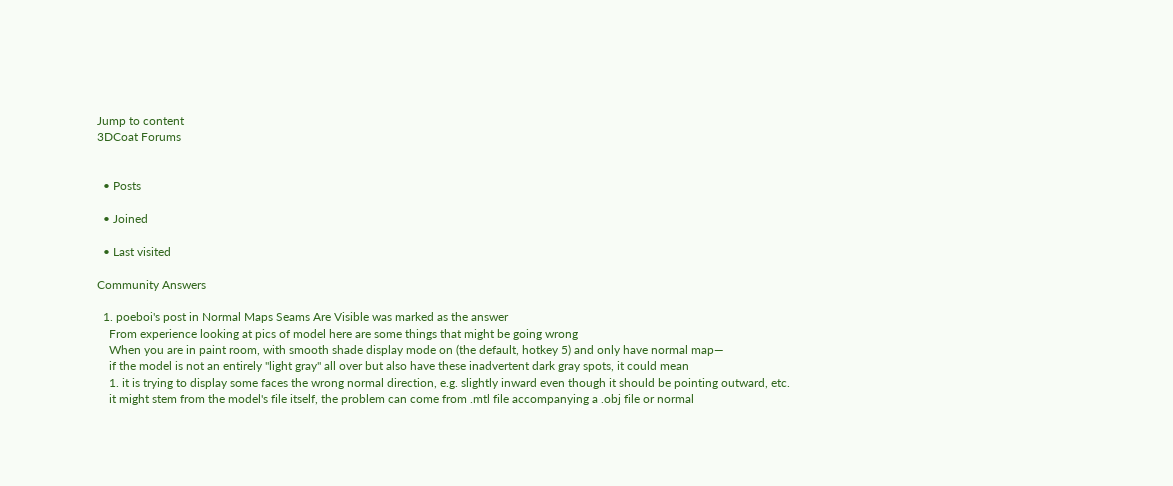Jump to content
3DCoat Forums


  • Posts

  • Joined

  • Last visited

Community Answers

  1. poeboi's post in Normal Maps Seams Are Visible was marked as the answer
    From experience looking at pics of model here are some things that might be going wrong
    When you are in paint room, with smooth shade display mode on (the default, hotkey 5) and only have normal map—
    if the model is not an entirely "light gray" all over but also have these inadvertent dark gray spots, it could mean
    1. it is trying to display some faces the wrong normal direction, e.g. slightly inward even though it should be pointing outward, etc.
    it might stem from the model's file itself, the problem can come from .mtl file accompanying a .obj file or normal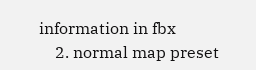information in fbx
    2. normal map preset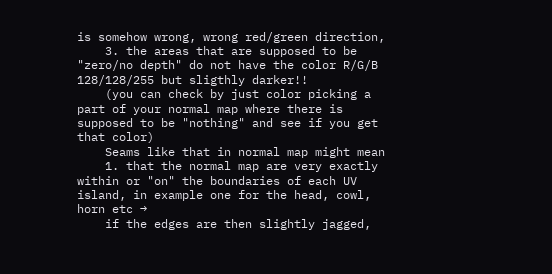is somehow wrong, wrong red/green direction,
    3. the areas that are supposed to be "zero/no depth" do not have the color R/G/B 128/128/255 but sligthly darker!!
    (you can check by just color picking a part of your normal map where there is supposed to be "nothing" and see if you get that color)
    Seams like that in normal map might mean
    1. that the normal map are very exactly within or "on" the boundaries of each UV island, in example one for the head, cowl, horn etc →
    if the edges are then slightly jagged,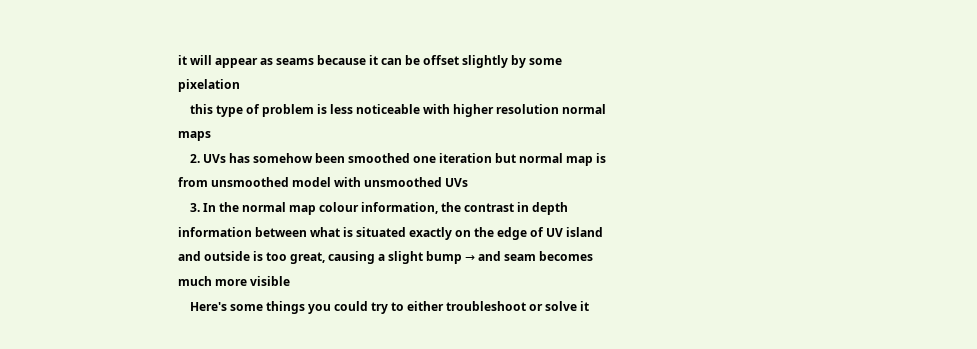it will appear as seams because it can be offset slightly by some pixelation
    this type of problem is less noticeable with higher resolution normal maps
    2. UVs has somehow been smoothed one iteration but normal map is from unsmoothed model with unsmoothed UVs
    3. In the normal map colour information, the contrast in depth information between what is situated exactly on the edge of UV island and outside is too great, causing a slight bump → and seam becomes much more visible
    Here's some things you could try to either troubleshoot or solve it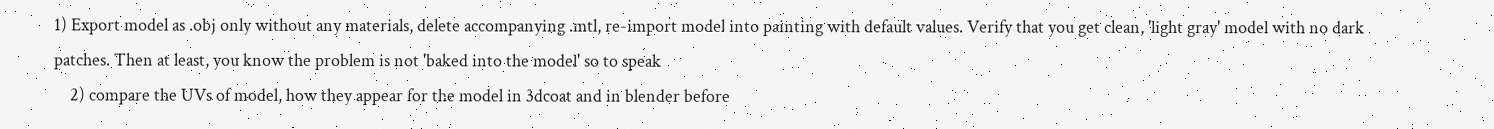1) Export model as .obj only without any materials, delete accompanying .mtl, re-import model into painting with default values. Verify that you get clean, 'light gray' model with no dark patches. Then at least, you know the problem is not 'baked into the model' so to speak
    2) compare the UVs of model, how they appear for the model in 3dcoat and in blender before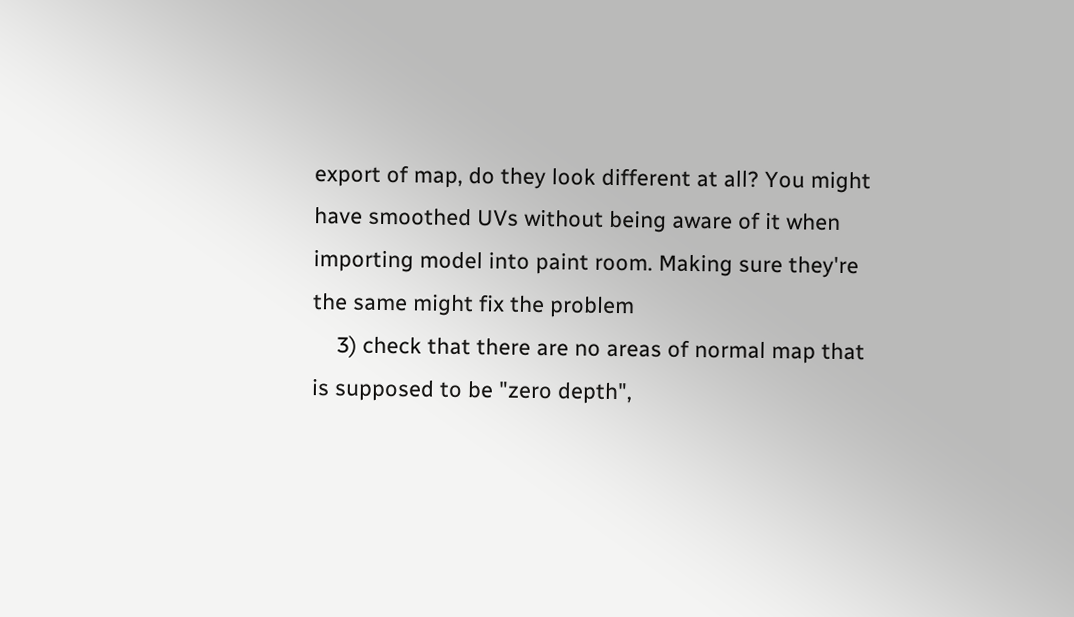export of map, do they look different at all? You might have smoothed UVs without being aware of it when importing model into paint room. Making sure they're the same might fix the problem
    3) check that there are no areas of normal map that is supposed to be "zero depth",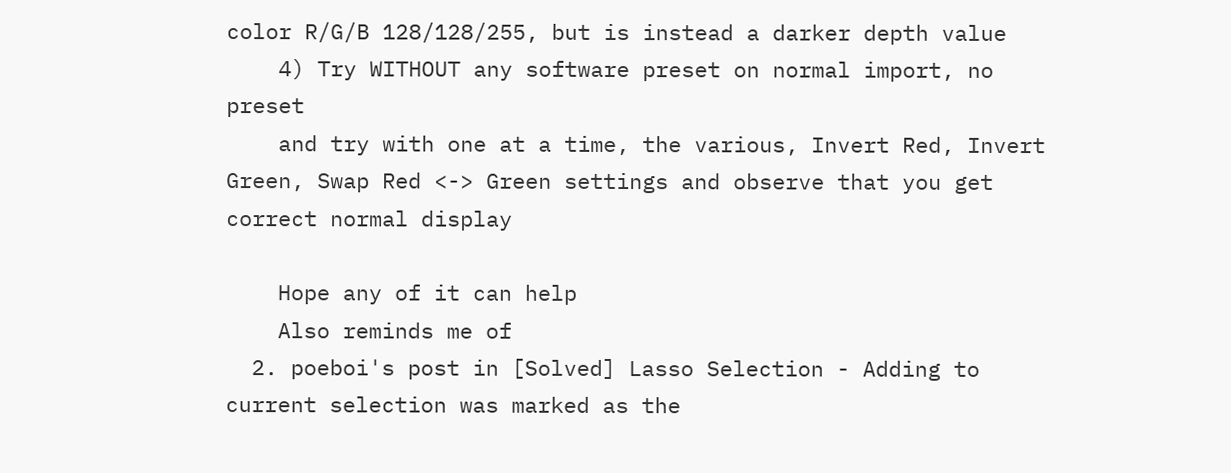color R/G/B 128/128/255, but is instead a darker depth value
    4) Try WITHOUT any software preset on normal import, no preset
    and try with one at a time, the various, Invert Red, Invert Green, Swap Red <-> Green settings and observe that you get correct normal display

    Hope any of it can help
    Also reminds me of
  2. poeboi's post in [Solved] Lasso Selection - Adding to current selection was marked as the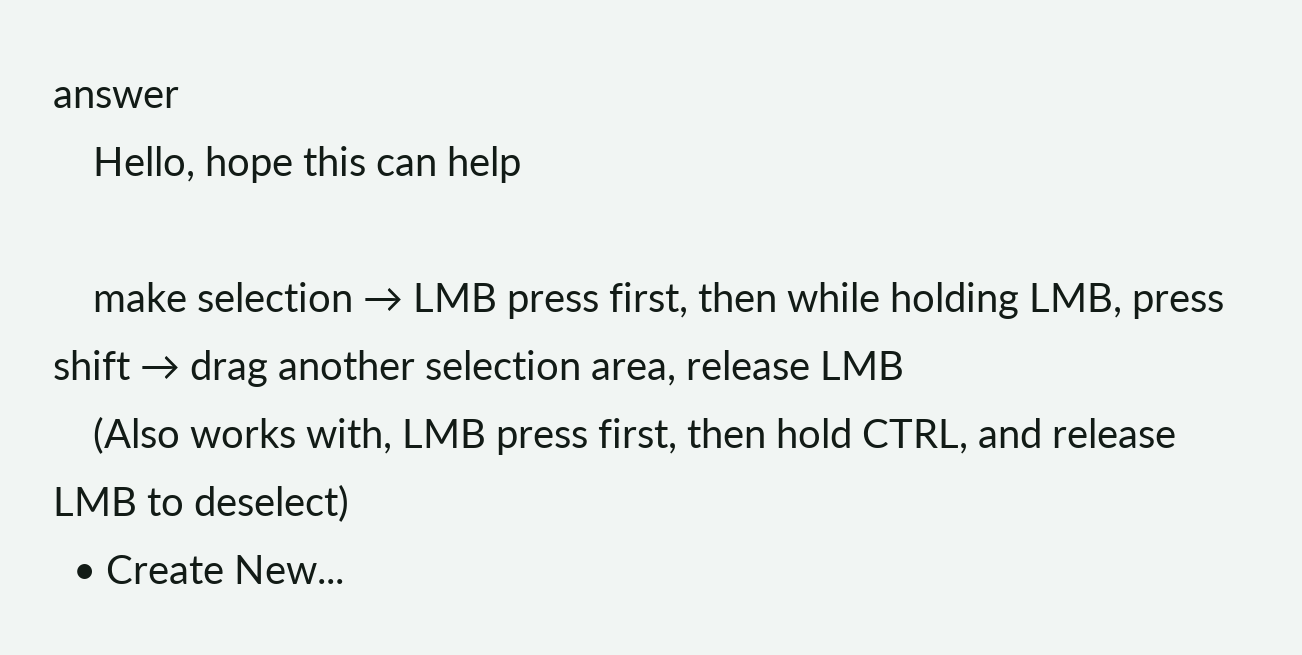answer
    Hello, hope this can help

    make selection → LMB press first, then while holding LMB, press shift → drag another selection area, release LMB
    (Also works with, LMB press first, then hold CTRL, and release LMB to deselect)
  • Create New...